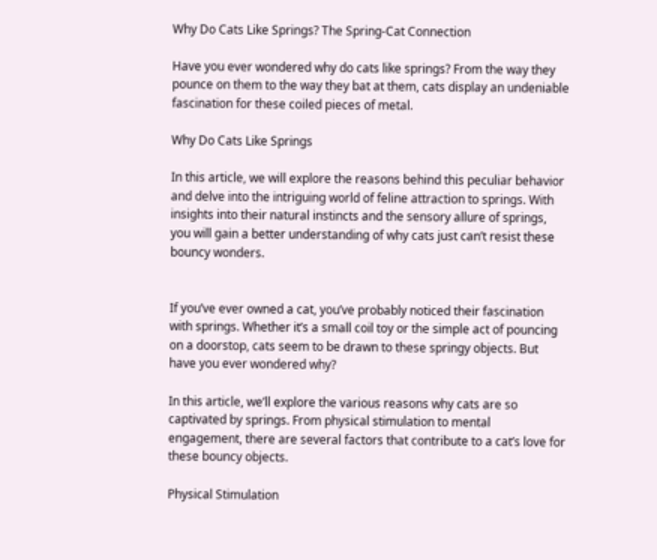Why Do Cats Like Springs? The Spring-Cat Connection

Have you ever wondered why do cats like springs? From the way they pounce on them to the way they bat at them, cats display an undeniable fascination for these coiled pieces of metal.

Why Do Cats Like Springs

In this article, we will explore the reasons behind this peculiar behavior and delve into the intriguing world of feline attraction to springs. With insights into their natural instincts and the sensory allure of springs, you will gain a better understanding of why cats just can’t resist these bouncy wonders.


If you’ve ever owned a cat, you’ve probably noticed their fascination with springs. Whether it’s a small coil toy or the simple act of pouncing on a doorstop, cats seem to be drawn to these springy objects. But have you ever wondered why?

In this article, we’ll explore the various reasons why cats are so captivated by springs. From physical stimulation to mental engagement, there are several factors that contribute to a cat’s love for these bouncy objects.

Physical Stimulation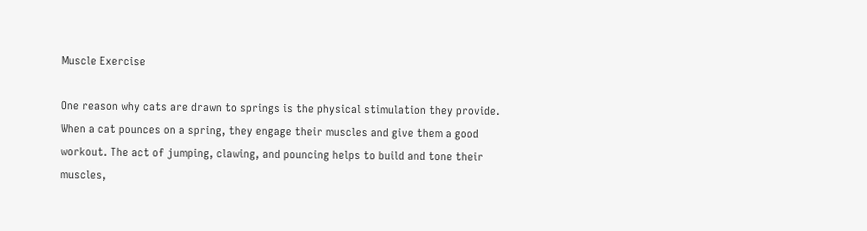Muscle Exercise

One reason why cats are drawn to springs is the physical stimulation they provide. When a cat pounces on a spring, they engage their muscles and give them a good workout. The act of jumping, clawing, and pouncing helps to build and tone their muscles,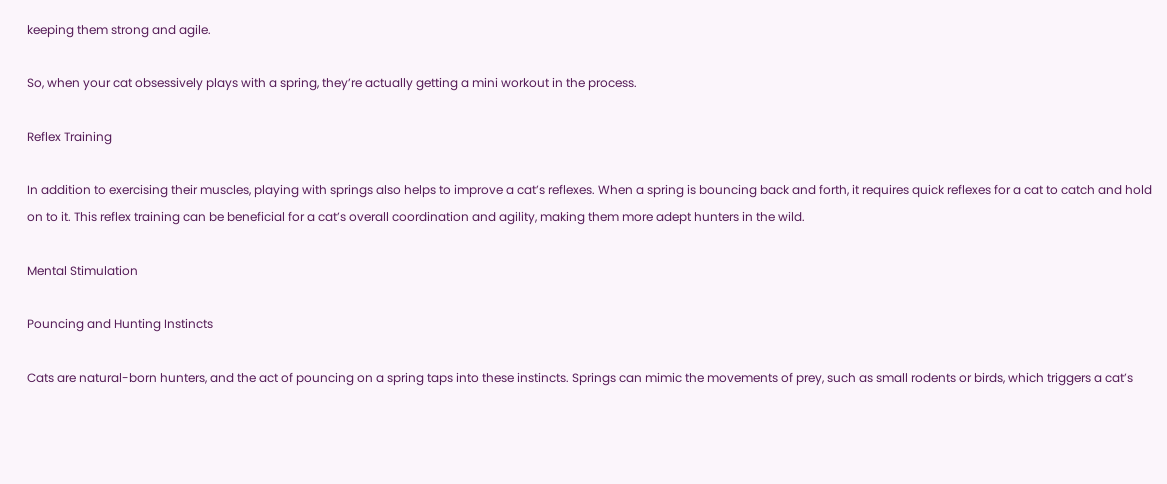keeping them strong and agile.

So, when your cat obsessively plays with a spring, they’re actually getting a mini workout in the process.

Reflex Training

In addition to exercising their muscles, playing with springs also helps to improve a cat’s reflexes. When a spring is bouncing back and forth, it requires quick reflexes for a cat to catch and hold on to it. This reflex training can be beneficial for a cat’s overall coordination and agility, making them more adept hunters in the wild.

Mental Stimulation

Pouncing and Hunting Instincts

Cats are natural-born hunters, and the act of pouncing on a spring taps into these instincts. Springs can mimic the movements of prey, such as small rodents or birds, which triggers a cat’s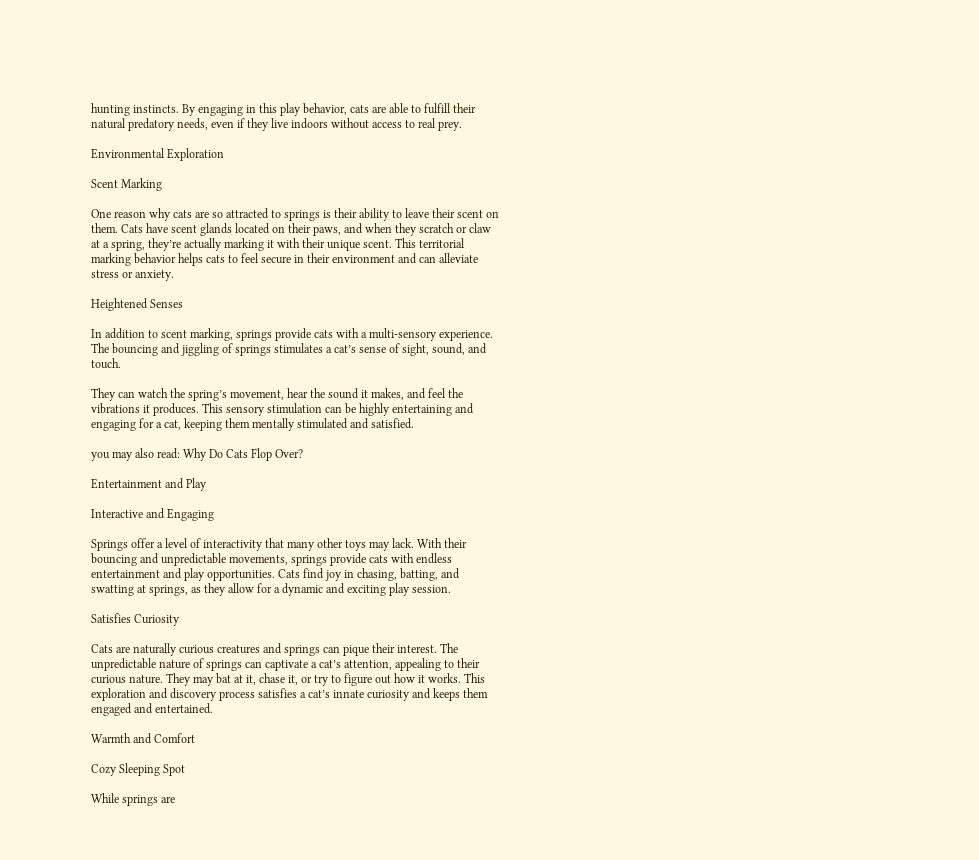hunting instincts. By engaging in this play behavior, cats are able to fulfill their natural predatory needs, even if they live indoors without access to real prey.

Environmental Exploration

Scent Marking

One reason why cats are so attracted to springs is their ability to leave their scent on them. Cats have scent glands located on their paws, and when they scratch or claw at a spring, they’re actually marking it with their unique scent. This territorial marking behavior helps cats to feel secure in their environment and can alleviate stress or anxiety.

Heightened Senses

In addition to scent marking, springs provide cats with a multi-sensory experience. The bouncing and jiggling of springs stimulates a cat’s sense of sight, sound, and touch.

They can watch the spring’s movement, hear the sound it makes, and feel the vibrations it produces. This sensory stimulation can be highly entertaining and engaging for a cat, keeping them mentally stimulated and satisfied.

you may also read: Why Do Cats Flop Over?

Entertainment and Play

Interactive and Engaging

Springs offer a level of interactivity that many other toys may lack. With their bouncing and unpredictable movements, springs provide cats with endless entertainment and play opportunities. Cats find joy in chasing, batting, and swatting at springs, as they allow for a dynamic and exciting play session.

Satisfies Curiosity

Cats are naturally curious creatures and springs can pique their interest. The unpredictable nature of springs can captivate a cat’s attention, appealing to their curious nature. They may bat at it, chase it, or try to figure out how it works. This exploration and discovery process satisfies a cat’s innate curiosity and keeps them engaged and entertained.

Warmth and Comfort

Cozy Sleeping Spot

While springs are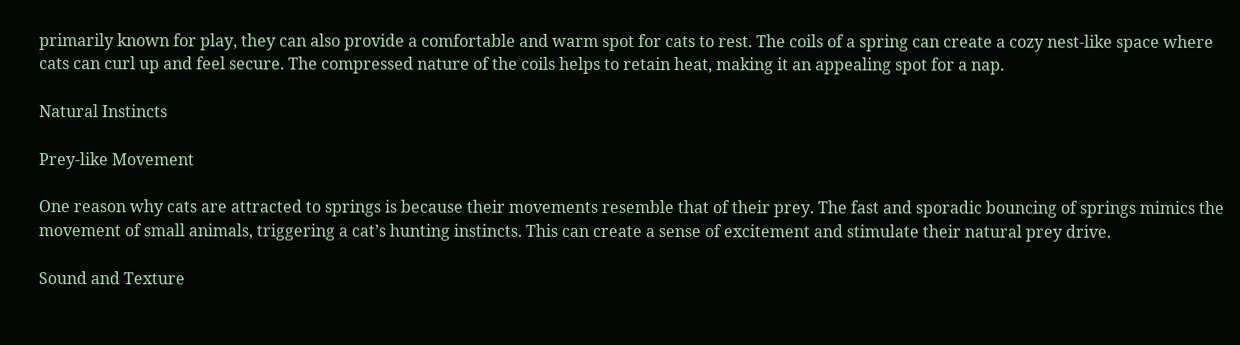primarily known for play, they can also provide a comfortable and warm spot for cats to rest. The coils of a spring can create a cozy nest-like space where cats can curl up and feel secure. The compressed nature of the coils helps to retain heat, making it an appealing spot for a nap.

Natural Instincts

Prey-like Movement

One reason why cats are attracted to springs is because their movements resemble that of their prey. The fast and sporadic bouncing of springs mimics the movement of small animals, triggering a cat’s hunting instincts. This can create a sense of excitement and stimulate their natural prey drive.

Sound and Texture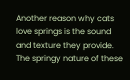Another reason why cats love springs is the sound and texture they provide. The springy nature of these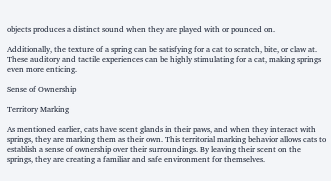objects produces a distinct sound when they are played with or pounced on.

Additionally, the texture of a spring can be satisfying for a cat to scratch, bite, or claw at. These auditory and tactile experiences can be highly stimulating for a cat, making springs even more enticing.

Sense of Ownership

Territory Marking

As mentioned earlier, cats have scent glands in their paws, and when they interact with springs, they are marking them as their own. This territorial marking behavior allows cats to establish a sense of ownership over their surroundings. By leaving their scent on the springs, they are creating a familiar and safe environment for themselves.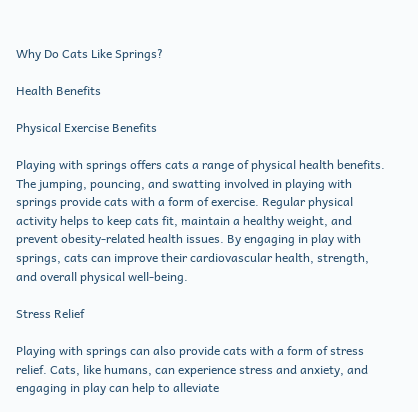Why Do Cats Like Springs?

Health Benefits

Physical Exercise Benefits

Playing with springs offers cats a range of physical health benefits. The jumping, pouncing, and swatting involved in playing with springs provide cats with a form of exercise. Regular physical activity helps to keep cats fit, maintain a healthy weight, and prevent obesity-related health issues. By engaging in play with springs, cats can improve their cardiovascular health, strength, and overall physical well-being.

Stress Relief

Playing with springs can also provide cats with a form of stress relief. Cats, like humans, can experience stress and anxiety, and engaging in play can help to alleviate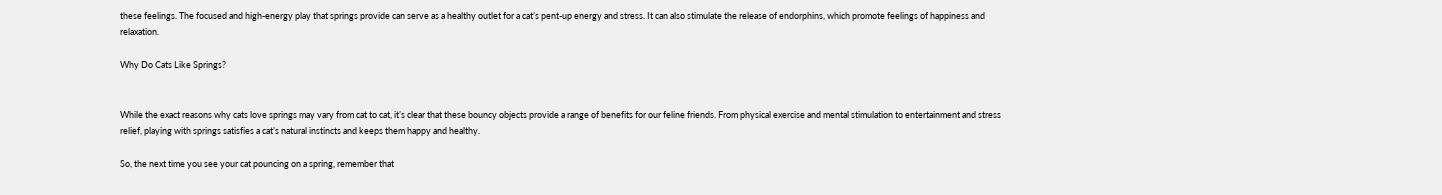these feelings. The focused and high-energy play that springs provide can serve as a healthy outlet for a cat’s pent-up energy and stress. It can also stimulate the release of endorphins, which promote feelings of happiness and relaxation.

Why Do Cats Like Springs?


While the exact reasons why cats love springs may vary from cat to cat, it’s clear that these bouncy objects provide a range of benefits for our feline friends. From physical exercise and mental stimulation to entertainment and stress relief, playing with springs satisfies a cat’s natural instincts and keeps them happy and healthy.

So, the next time you see your cat pouncing on a spring, remember that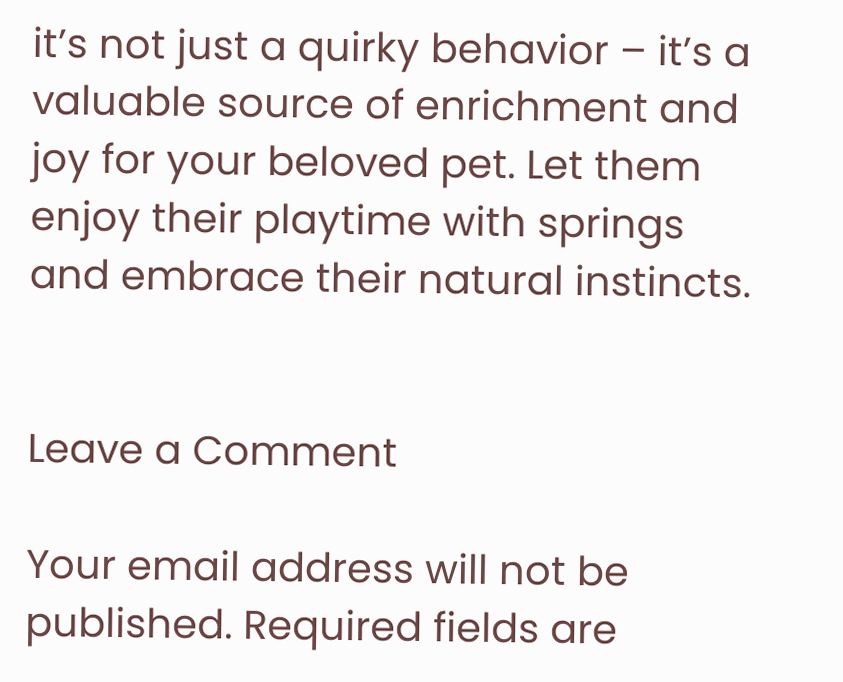it’s not just a quirky behavior – it’s a valuable source of enrichment and joy for your beloved pet. Let them enjoy their playtime with springs and embrace their natural instincts.


Leave a Comment

Your email address will not be published. Required fields are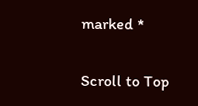marked *

Scroll to Top